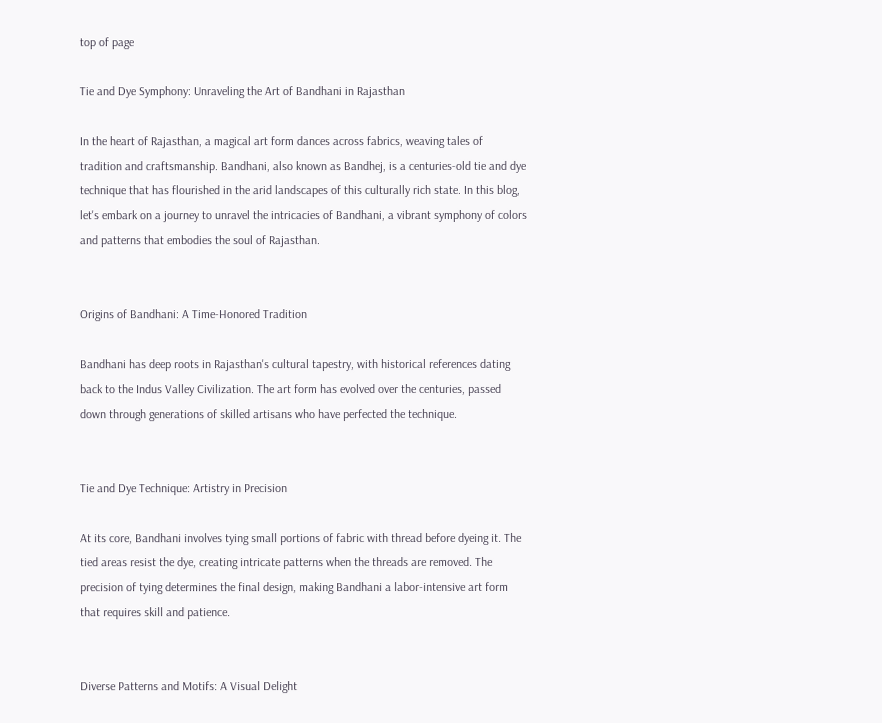top of page

Tie and Dye Symphony: Unraveling the Art of Bandhani in Rajasthan

In the heart of Rajasthan, a magical art form dances across fabrics, weaving tales of tradition and craftsmanship. Bandhani, also known as Bandhej, is a centuries-old tie and dye technique that has flourished in the arid landscapes of this culturally rich state. In this blog, let's embark on a journey to unravel the intricacies of Bandhani, a vibrant symphony of colors and patterns that embodies the soul of Rajasthan.


Origins of Bandhani: A Time-Honored Tradition

Bandhani has deep roots in Rajasthan's cultural tapestry, with historical references dating back to the Indus Valley Civilization. The art form has evolved over the centuries, passed down through generations of skilled artisans who have perfected the technique.


Tie and Dye Technique: Artistry in Precision

At its core, Bandhani involves tying small portions of fabric with thread before dyeing it. The tied areas resist the dye, creating intricate patterns when the threads are removed. The precision of tying determines the final design, making Bandhani a labor-intensive art form that requires skill and patience.


Diverse Patterns and Motifs: A Visual Delight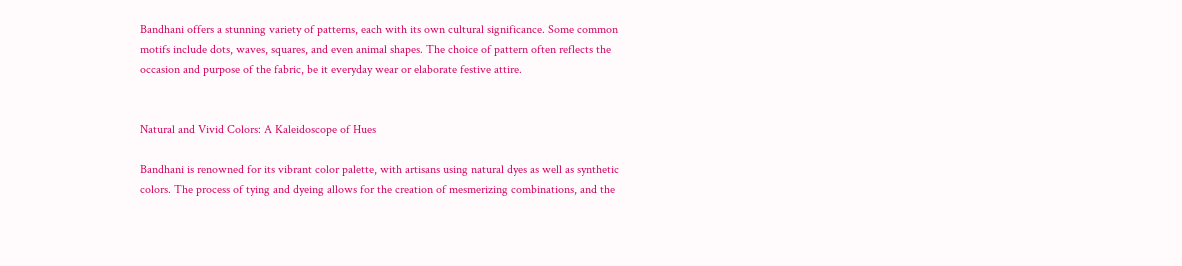Bandhani offers a stunning variety of patterns, each with its own cultural significance. Some common motifs include dots, waves, squares, and even animal shapes. The choice of pattern often reflects the occasion and purpose of the fabric, be it everyday wear or elaborate festive attire.


Natural and Vivid Colors: A Kaleidoscope of Hues

Bandhani is renowned for its vibrant color palette, with artisans using natural dyes as well as synthetic colors. The process of tying and dyeing allows for the creation of mesmerizing combinations, and the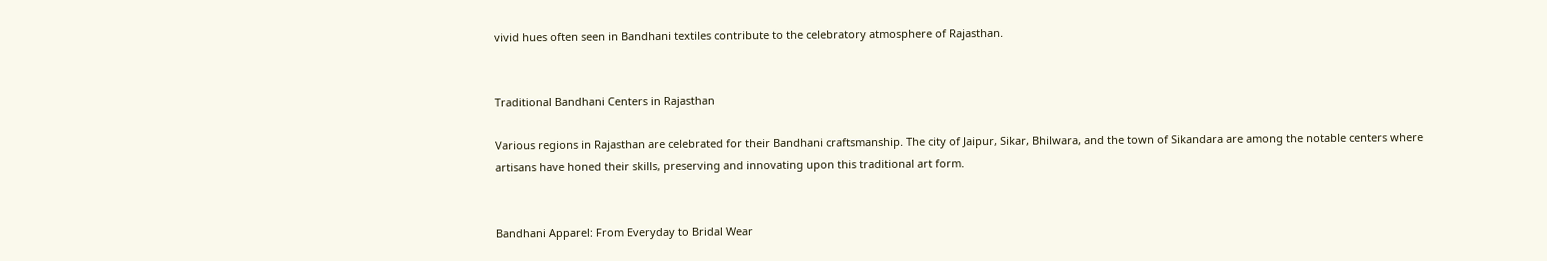vivid hues often seen in Bandhani textiles contribute to the celebratory atmosphere of Rajasthan.


Traditional Bandhani Centers in Rajasthan

Various regions in Rajasthan are celebrated for their Bandhani craftsmanship. The city of Jaipur, Sikar, Bhilwara, and the town of Sikandara are among the notable centers where artisans have honed their skills, preserving and innovating upon this traditional art form.


Bandhani Apparel: From Everyday to Bridal Wear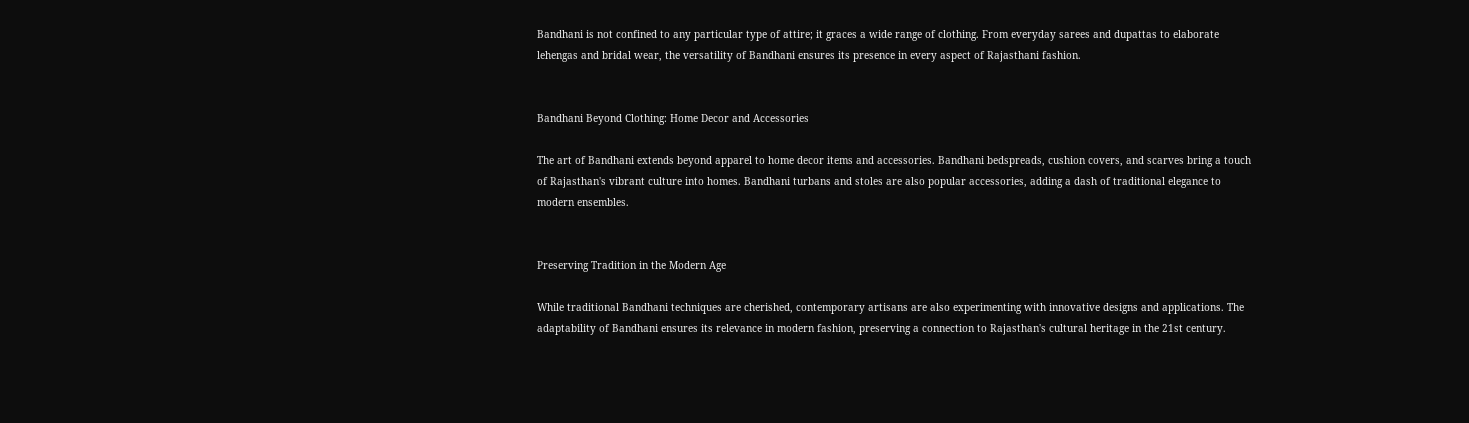Bandhani is not confined to any particular type of attire; it graces a wide range of clothing. From everyday sarees and dupattas to elaborate lehengas and bridal wear, the versatility of Bandhani ensures its presence in every aspect of Rajasthani fashion.


Bandhani Beyond Clothing: Home Decor and Accessories

The art of Bandhani extends beyond apparel to home decor items and accessories. Bandhani bedspreads, cushion covers, and scarves bring a touch of Rajasthan's vibrant culture into homes. Bandhani turbans and stoles are also popular accessories, adding a dash of traditional elegance to modern ensembles.


Preserving Tradition in the Modern Age

While traditional Bandhani techniques are cherished, contemporary artisans are also experimenting with innovative designs and applications. The adaptability of Bandhani ensures its relevance in modern fashion, preserving a connection to Rajasthan's cultural heritage in the 21st century.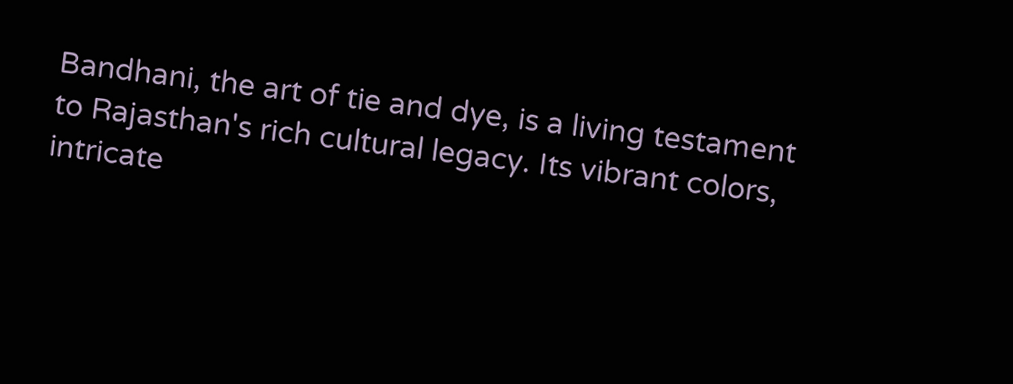Bandhani, the art of tie and dye, is a living testament to Rajasthan's rich cultural legacy. Its vibrant colors, intricate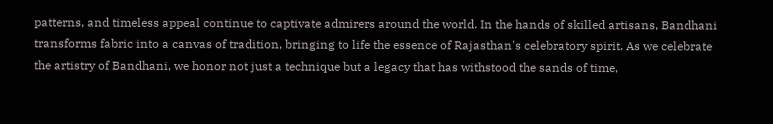patterns, and timeless appeal continue to captivate admirers around the world. In the hands of skilled artisans, Bandhani transforms fabric into a canvas of tradition, bringing to life the essence of Rajasthan's celebratory spirit. As we celebrate the artistry of Bandhani, we honor not just a technique but a legacy that has withstood the sands of time,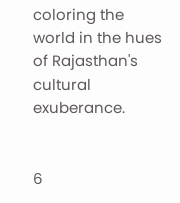coloring the world in the hues of Rajasthan's cultural exuberance.


6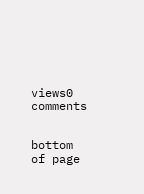views0 comments


bottom of page